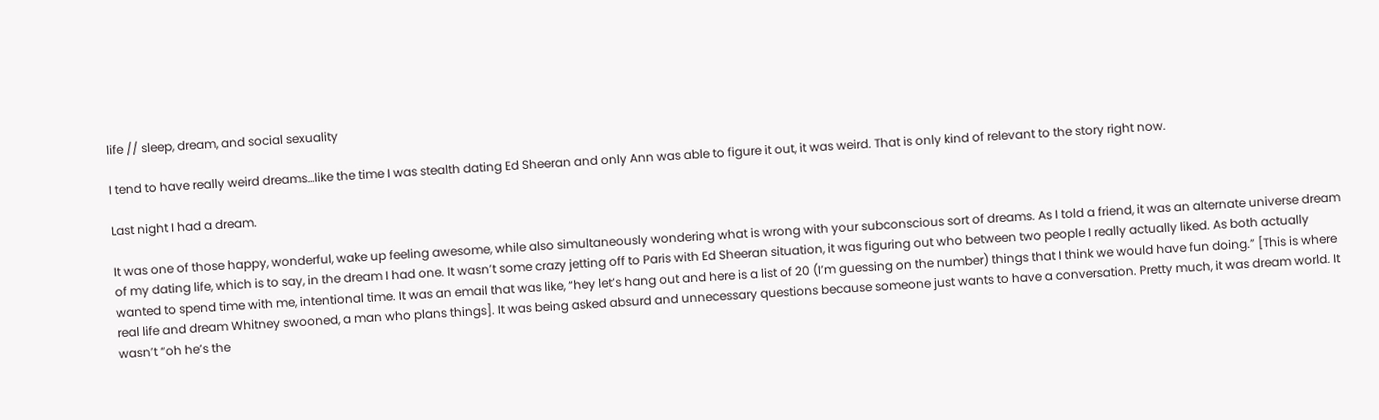life // sleep, dream, and social sexuality

I tend to have really weird dreams…like the time I was stealth dating Ed Sheeran and only Ann was able to figure it out, it was weird. That is only kind of relevant to the story right now.

Last night I had a dream.

It was one of those happy, wonderful, wake up feeling awesome, while also simultaneously wondering what is wrong with your subconscious sort of dreams. As I told a friend, it was an alternate universe dream of my dating life, which is to say, in the dream I had one. It wasn’t some crazy jetting off to Paris with Ed Sheeran situation, it was figuring out who between two people I really actually liked. As both actually wanted to spend time with me, intentional time. It was an email that was like, “hey let’s hang out and here is a list of 20 (I’m guessing on the number) things that I think we would have fun doing.” [This is where real life and dream Whitney swooned, a man who plans things]. It was being asked absurd and unnecessary questions because someone just wants to have a conversation. Pretty much, it was dream world. It wasn’t “oh he’s the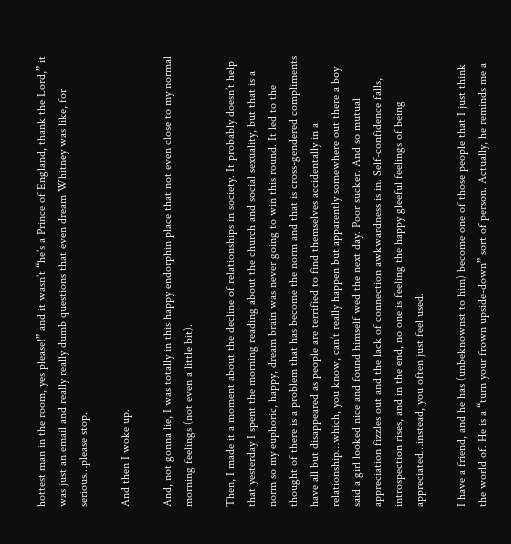hottest man in the room, yes please!” and it wasn’t “he’s a Prince of England, thank the Lord,” it was just an email and really really dumb questions that even dream Whitney was like, for serious…please stop.

And then I woke up.

And, not gonna lie, I was totally in this happy endorphin place that not even close to my normal morning feelings (not even a little bit).

Then, I made it a moment about the decline of relationships in society. It probably doesn’t help that yesterday I spent the morning reading about the church and social sexuality, but that is a norm so my euphoric, happy, dream brain was never going to win this round. It led to the thought of there is a problem that has become the norm and that is cross-gendered compliments have all but disappeared as people are terrified to find themselves accidentally in a relationship…which, you know, can’t really happen but apparently somewhere out there a boy said a girl looked nice and found himself wed the next day. Poor sucker. And so mutual appreciation fizzles out and the lack of connection awkwardness is in. Self-confidence falls, introspection rises, and in the end, no one is feeling the happy gleeful feelings of being appreciated…instead, you often just feel used.

I have a friend, and he has (unbeknownst to him) become one of those people that I just think the world of. He is a “turn your frown upside-down” sort of person. Actually, he reminds me a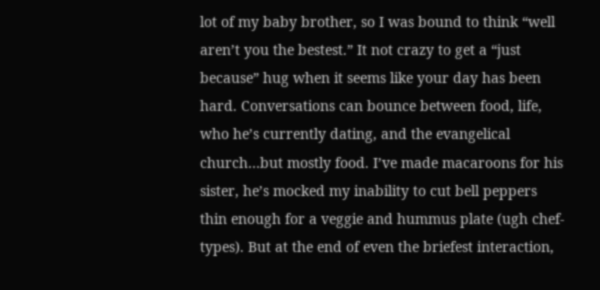lot of my baby brother, so I was bound to think “well aren’t you the bestest.” It not crazy to get a “just because” hug when it seems like your day has been hard. Conversations can bounce between food, life, who he’s currently dating, and the evangelical church…but mostly food. I’ve made macaroons for his sister, he’s mocked my inability to cut bell peppers thin enough for a veggie and hummus plate (ugh chef-types). But at the end of even the briefest interaction,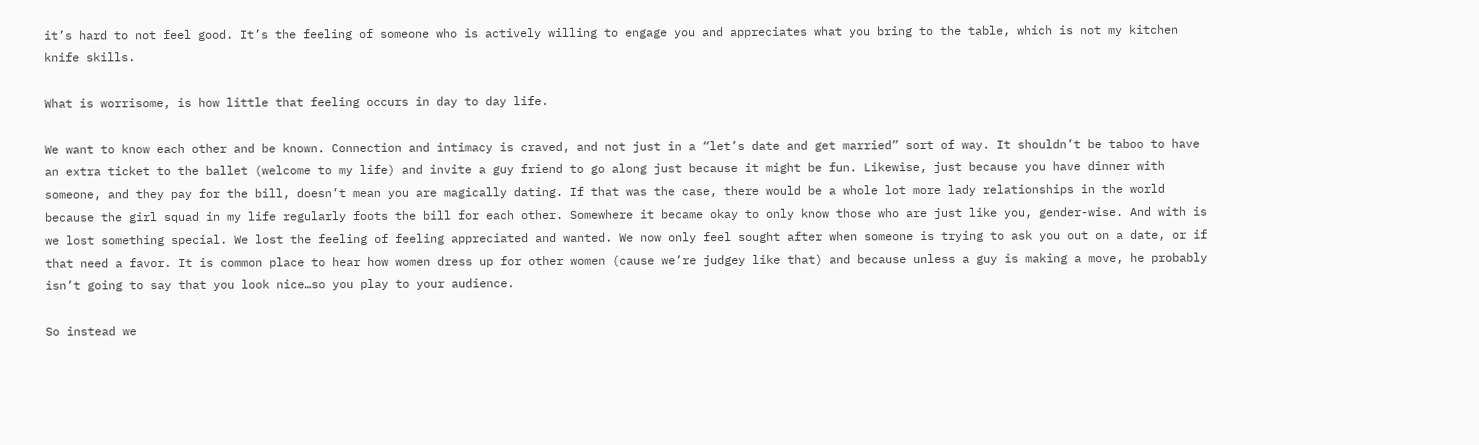it’s hard to not feel good. It’s the feeling of someone who is actively willing to engage you and appreciates what you bring to the table, which is not my kitchen knife skills.

What is worrisome, is how little that feeling occurs in day to day life.

We want to know each other and be known. Connection and intimacy is craved, and not just in a “let’s date and get married” sort of way. It shouldn’t be taboo to have an extra ticket to the ballet (welcome to my life) and invite a guy friend to go along just because it might be fun. Likewise, just because you have dinner with someone, and they pay for the bill, doesn’t mean you are magically dating. If that was the case, there would be a whole lot more lady relationships in the world because the girl squad in my life regularly foots the bill for each other. Somewhere it became okay to only know those who are just like you, gender-wise. And with is we lost something special. We lost the feeling of feeling appreciated and wanted. We now only feel sought after when someone is trying to ask you out on a date, or if that need a favor. It is common place to hear how women dress up for other women (cause we’re judgey like that) and because unless a guy is making a move, he probably isn’t going to say that you look nice…so you play to your audience.

So instead we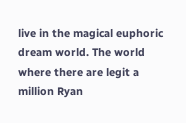live in the magical euphoric dream world. The world where there are legit a million Ryan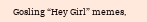Gosling “Hey Girl” memes,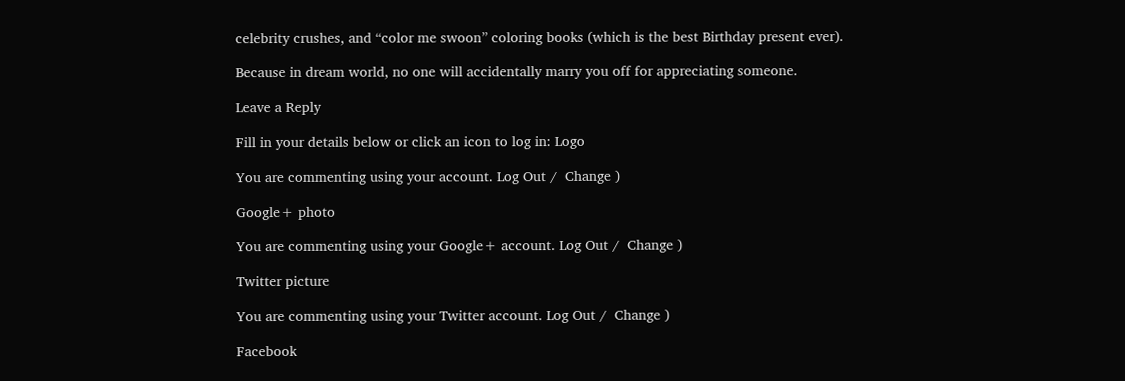celebrity crushes, and “color me swoon” coloring books (which is the best Birthday present ever).

Because in dream world, no one will accidentally marry you off for appreciating someone.

Leave a Reply

Fill in your details below or click an icon to log in: Logo

You are commenting using your account. Log Out /  Change )

Google+ photo

You are commenting using your Google+ account. Log Out /  Change )

Twitter picture

You are commenting using your Twitter account. Log Out /  Change )

Facebook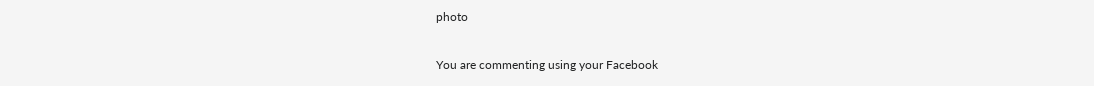photo

You are commenting using your Facebook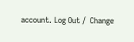account. Log Out /  Change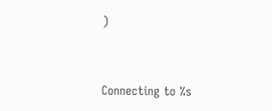)


Connecting to %s